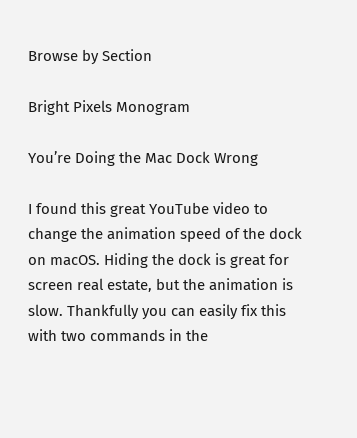Browse by Section

Bright Pixels Monogram

You’re Doing the Mac Dock Wrong

I found this great YouTube video to change the animation speed of the dock on macOS. Hiding the dock is great for screen real estate, but the animation is slow. Thankfully you can easily fix this with two commands in the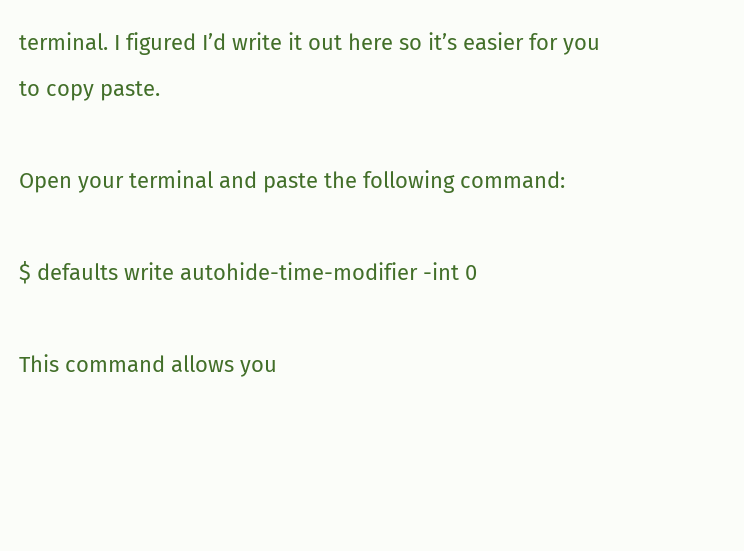terminal. I figured I’d write it out here so it’s easier for you to copy paste.

Open your terminal and paste the following command:

$ defaults write autohide-time-modifier -int 0

This command allows you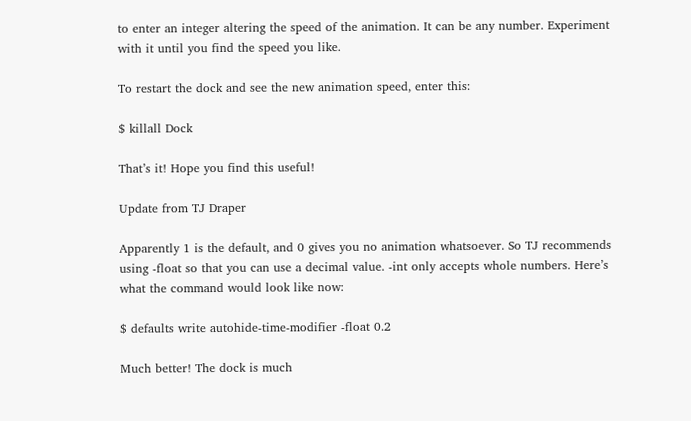to enter an integer altering the speed of the animation. It can be any number. Experiment with it until you find the speed you like.

To restart the dock and see the new animation speed, enter this:

$ killall Dock

That’s it! Hope you find this useful!

Update from TJ Draper

Apparently 1 is the default, and 0 gives you no animation whatsoever. So TJ recommends using -float so that you can use a decimal value. -int only accepts whole numbers. Here’s what the command would look like now:

$ defaults write autohide-time-modifier -float 0.2

Much better! The dock is much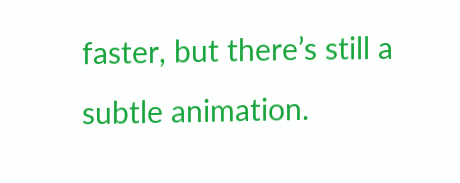faster, but there’s still a subtle animation.